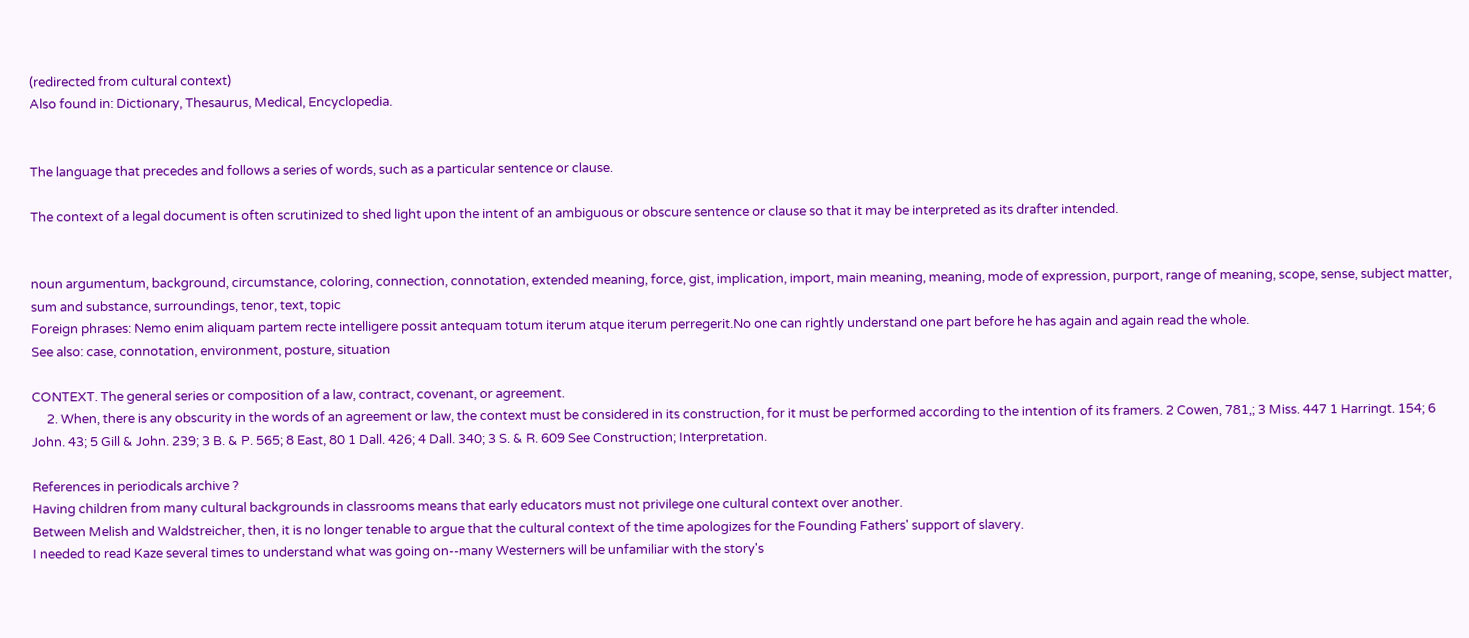(redirected from cultural context)
Also found in: Dictionary, Thesaurus, Medical, Encyclopedia.


The language that precedes and follows a series of words, such as a particular sentence or clause.

The context of a legal document is often scrutinized to shed light upon the intent of an ambiguous or obscure sentence or clause so that it may be interpreted as its drafter intended.


noun argumentum, background, circumstance, coloring, connection, connotation, extended meaning, force, gist, implication, import, main meaning, meaning, mode of expression, purport, range of meaning, scope, sense, subject matter, sum and substance, surroundings, tenor, text, topic
Foreign phrases: Nemo enim aliquam partem recte intelligere possit antequam totum iterum atque iterum perregerit.No one can rightly understand one part before he has again and again read the whole.
See also: case, connotation, environment, posture, situation

CONTEXT. The general series or composition of a law, contract, covenant, or agreement.
     2. When, there is any obscurity in the words of an agreement or law, the context must be considered in its construction, for it must be performed according to the intention of its framers. 2 Cowen, 781,; 3 Miss. 447 1 Harringt. 154; 6 John. 43; 5 Gill & John. 239; 3 B. & P. 565; 8 East, 80 1 Dall. 426; 4 Dall. 340; 3 S. & R. 609 See Construction; Interpretation.

References in periodicals archive ?
Having children from many cultural backgrounds in classrooms means that early educators must not privilege one cultural context over another.
Between Melish and Waldstreicher, then, it is no longer tenable to argue that the cultural context of the time apologizes for the Founding Fathers' support of slavery.
I needed to read Kaze several times to understand what was going on--many Westerners will be unfamiliar with the story's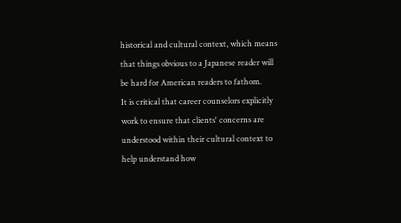historical and cultural context, which means that things obvious to a Japanese reader will be hard for American readers to fathom.
It is critical that career counselors explicitly work to ensure that clients' concerns are understood within their cultural context to help understand how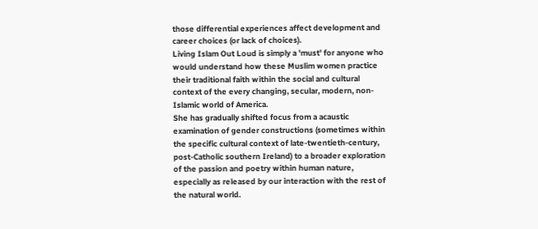those differential experiences affect development and career choices (or lack of choices).
Living Islam Out Loud is simply a 'must' for anyone who would understand how these Muslim women practice their traditional faith within the social and cultural context of the every changing, secular, modern, non-Islamic world of America.
She has gradually shifted focus from a acaustic examination of gender constructions (sometimes within the specific cultural context of late-twentieth-century, post-Catholic southern Ireland) to a broader exploration of the passion and poetry within human nature, especially as released by our interaction with the rest of the natural world.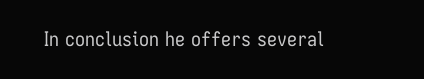In conclusion he offers several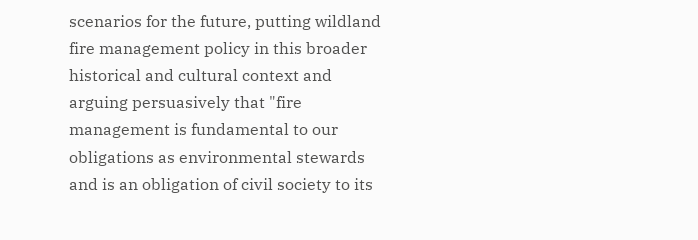scenarios for the future, putting wildland fire management policy in this broader historical and cultural context and arguing persuasively that "fire management is fundamental to our obligations as environmental stewards and is an obligation of civil society to its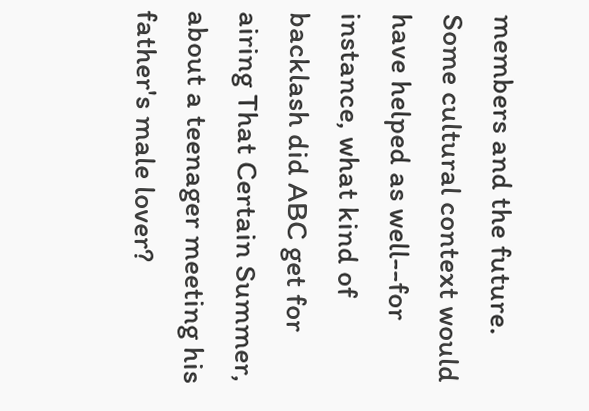members and the future.
Some cultural context would have helped as well--for instance, what kind of backlash did ABC get for airing That Certain Summer, about a teenager meeting his father's male lover?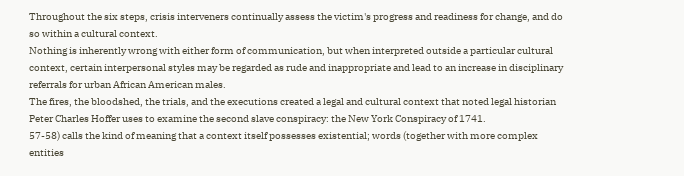Throughout the six steps, crisis interveners continually assess the victim's progress and readiness for change, and do so within a cultural context.
Nothing is inherently wrong with either form of communication, but when interpreted outside a particular cultural context, certain interpersonal styles may be regarded as rude and inappropriate and lead to an increase in disciplinary referrals for urban African American males.
The fires, the bloodshed, the trials, and the executions created a legal and cultural context that noted legal historian Peter Charles Hoffer uses to examine the second slave conspiracy: the New York Conspiracy of 1741.
57-58) calls the kind of meaning that a context itself possesses existential; words (together with more complex entities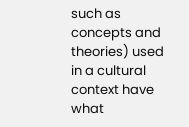such as concepts and theories) used in a cultural context have what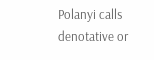Polanyi calls denotative or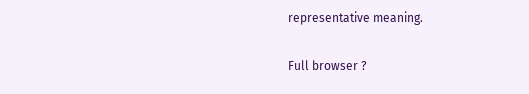representative meaning.

Full browser ?